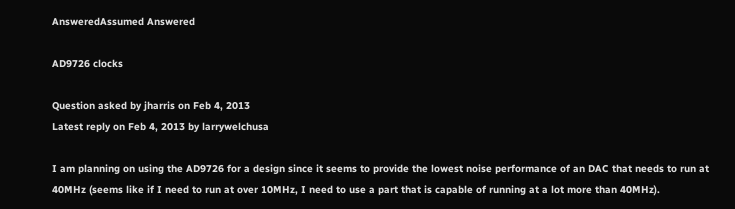AnsweredAssumed Answered

AD9726 clocks

Question asked by jharris on Feb 4, 2013
Latest reply on Feb 4, 2013 by larrywelchusa

I am planning on using the AD9726 for a design since it seems to provide the lowest noise performance of an DAC that needs to run at 40MHz (seems like if I need to run at over 10MHz, I need to use a part that is capable of running at a lot more than 40MHz).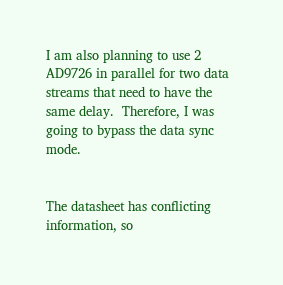I am also planning to use 2 AD9726 in parallel for two data streams that need to have the same delay.  Therefore, I was going to bypass the data sync mode.


The datasheet has conflicting information, so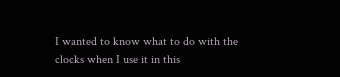I wanted to know what to do with the clocks when I use it in this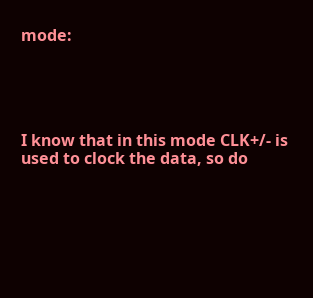mode:





I know that in this mode CLK+/- is used to clock the data, so do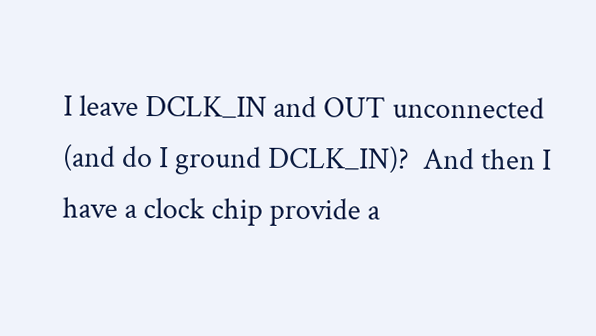I leave DCLK_IN and OUT unconnected (and do I ground DCLK_IN)?  And then I have a clock chip provide a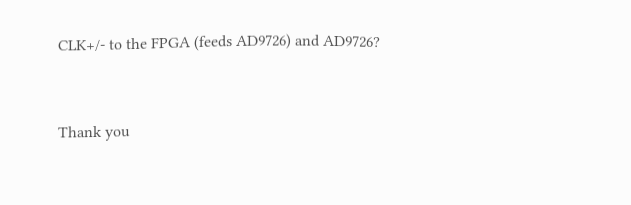CLK+/- to the FPGA (feeds AD9726) and AD9726?


Thank you